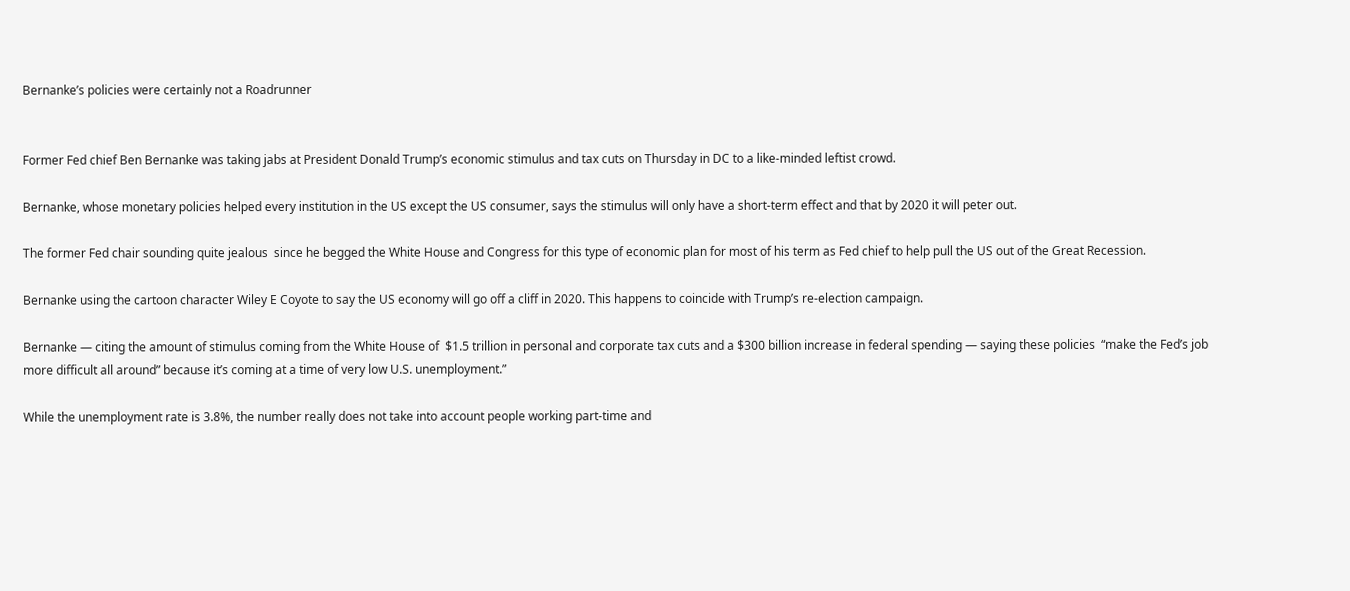Bernanke’s policies were certainly not a Roadrunner


Former Fed chief Ben Bernanke was taking jabs at President Donald Trump’s economic stimulus and tax cuts on Thursday in DC to a like-minded leftist crowd.

Bernanke, whose monetary policies helped every institution in the US except the US consumer, says the stimulus will only have a short-term effect and that by 2020 it will peter out.

The former Fed chair sounding quite jealous  since he begged the White House and Congress for this type of economic plan for most of his term as Fed chief to help pull the US out of the Great Recession.

Bernanke using the cartoon character Wiley E Coyote to say the US economy will go off a cliff in 2020. This happens to coincide with Trump’s re-election campaign.

Bernanke — citing the amount of stimulus coming from the White House of  $1.5 trillion in personal and corporate tax cuts and a $300 billion increase in federal spending — saying these policies  “make the Fed’s job more difficult all around” because it’s coming at a time of very low U.S. unemployment.”

While the unemployment rate is 3.8%, the number really does not take into account people working part-time and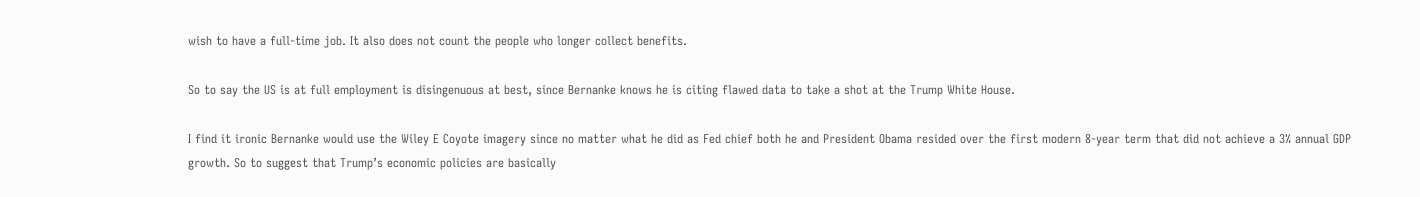wish to have a full-time job. It also does not count the people who longer collect benefits.

So to say the US is at full employment is disingenuous at best, since Bernanke knows he is citing flawed data to take a shot at the Trump White House.

I find it ironic Bernanke would use the Wiley E Coyote imagery since no matter what he did as Fed chief both he and President Obama resided over the first modern 8-year term that did not achieve a 3% annual GDP growth. So to suggest that Trump’s economic policies are basically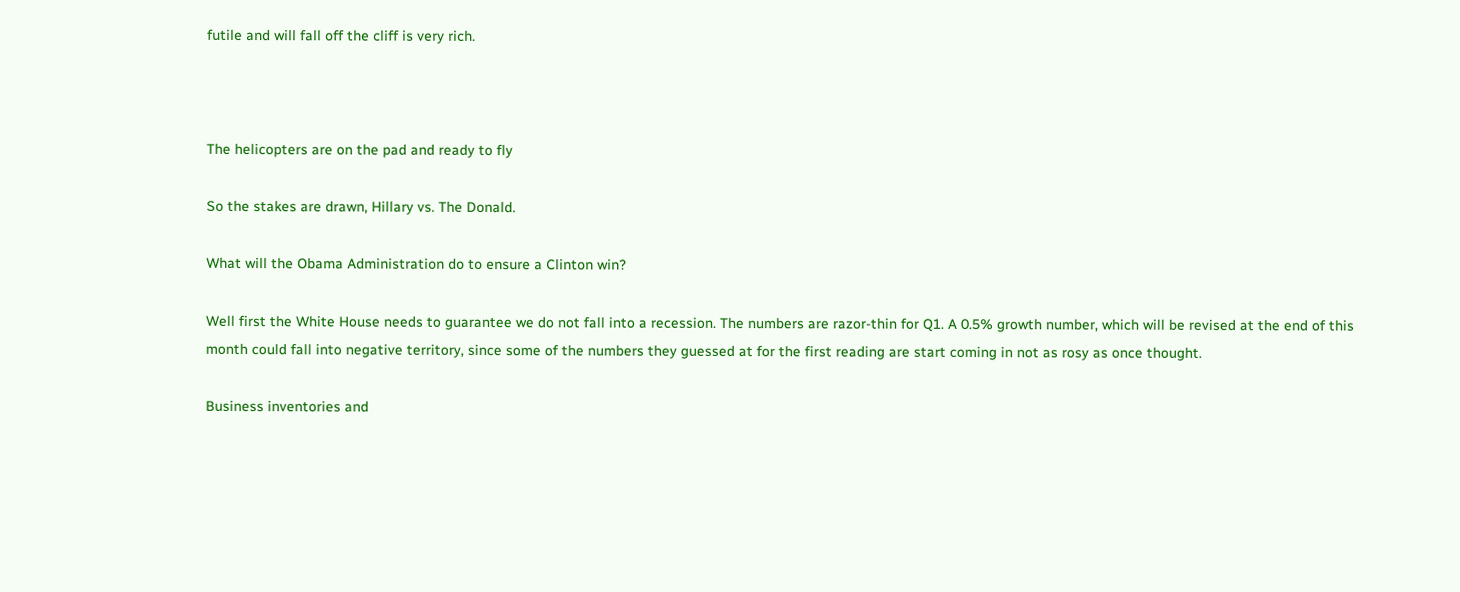futile and will fall off the cliff is very rich.



The helicopters are on the pad and ready to fly

So the stakes are drawn, Hillary vs. The Donald.

What will the Obama Administration do to ensure a Clinton win?

Well first the White House needs to guarantee we do not fall into a recession. The numbers are razor-thin for Q1. A 0.5% growth number, which will be revised at the end of this month could fall into negative territory, since some of the numbers they guessed at for the first reading are start coming in not as rosy as once thought.

Business inventories and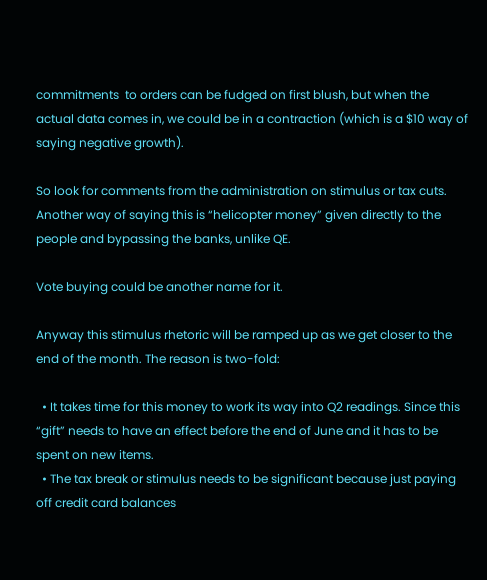commitments  to orders can be fudged on first blush, but when the actual data comes in, we could be in a contraction (which is a $10 way of saying negative growth).

So look for comments from the administration on stimulus or tax cuts. Another way of saying this is “helicopter money” given directly to the people and bypassing the banks, unlike QE.

Vote buying could be another name for it.

Anyway this stimulus rhetoric will be ramped up as we get closer to the end of the month. The reason is two-fold:

  • It takes time for this money to work its way into Q2 readings. Since this “gift” needs to have an effect before the end of June and it has to be spent on new items.
  • The tax break or stimulus needs to be significant because just paying off credit card balances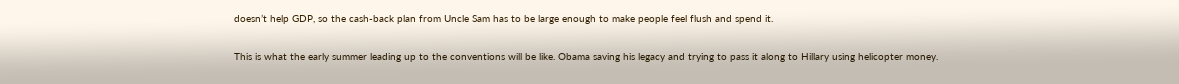doesn’t help GDP, so the cash-back plan from Uncle Sam has to be large enough to make people feel flush and spend it.

This is what the early summer leading up to the conventions will be like. Obama saving his legacy and trying to pass it along to Hillary using helicopter money.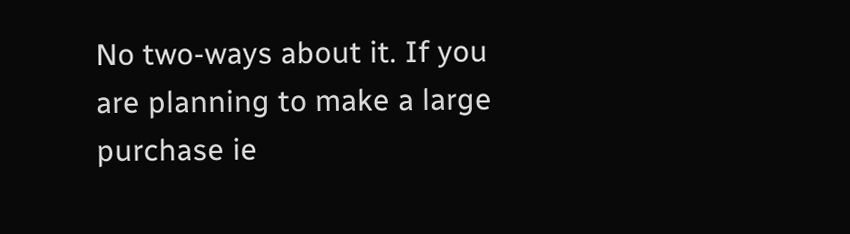No two-ways about it. If you are planning to make a large purchase ie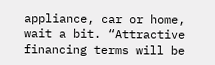appliance, car or home, wait a bit. “Attractive financing terms will be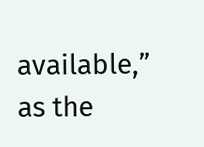available,” as the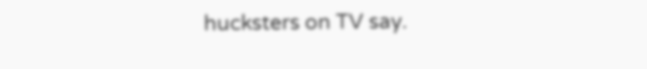hucksters on TV say.